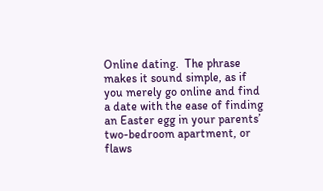Online dating.  The phrase makes it sound simple, as if you merely go online and find a date with the ease of finding an Easter egg in your parents’ two-bedroom apartment, or flaws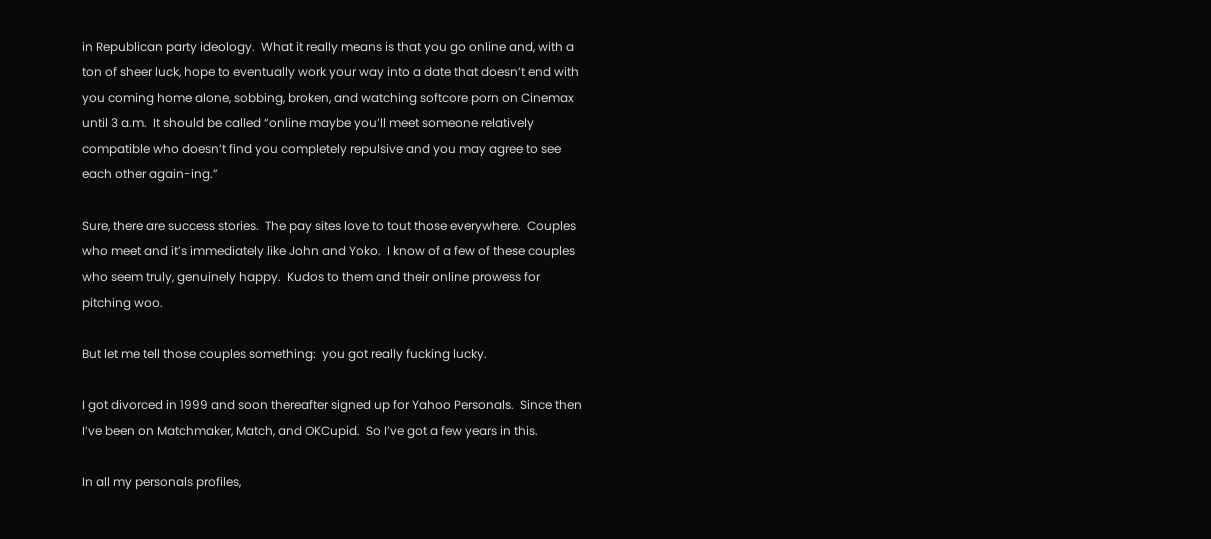in Republican party ideology.  What it really means is that you go online and, with a ton of sheer luck, hope to eventually work your way into a date that doesn’t end with you coming home alone, sobbing, broken, and watching softcore porn on Cinemax until 3 a.m.  It should be called “online maybe you’ll meet someone relatively compatible who doesn’t find you completely repulsive and you may agree to see each other again-ing.”

Sure, there are success stories.  The pay sites love to tout those everywhere.  Couples who meet and it’s immediately like John and Yoko.  I know of a few of these couples who seem truly, genuinely happy.  Kudos to them and their online prowess for pitching woo.

But let me tell those couples something:  you got really fucking lucky.

I got divorced in 1999 and soon thereafter signed up for Yahoo Personals.  Since then I’ve been on Matchmaker, Match, and OKCupid.  So I’ve got a few years in this.

In all my personals profiles,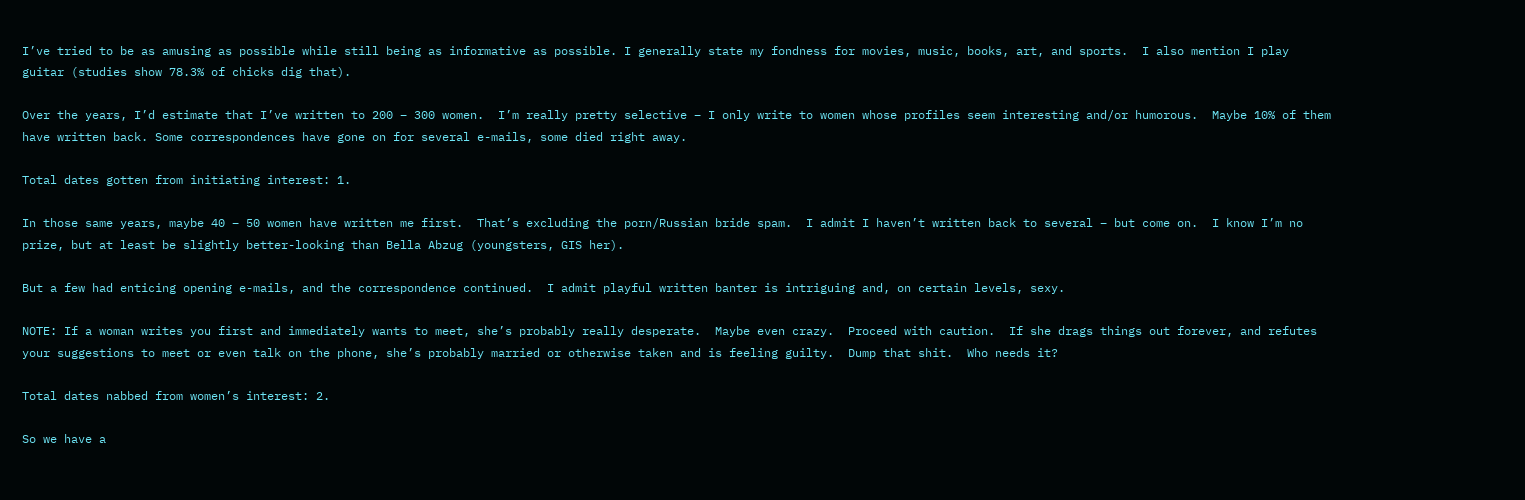I’ve tried to be as amusing as possible while still being as informative as possible. I generally state my fondness for movies, music, books, art, and sports.  I also mention I play guitar (studies show 78.3% of chicks dig that).

Over the years, I’d estimate that I’ve written to 200 – 300 women.  I’m really pretty selective – I only write to women whose profiles seem interesting and/or humorous.  Maybe 10% of them have written back. Some correspondences have gone on for several e-mails, some died right away.

Total dates gotten from initiating interest: 1.

In those same years, maybe 40 – 50 women have written me first.  That’s excluding the porn/Russian bride spam.  I admit I haven’t written back to several – but come on.  I know I’m no prize, but at least be slightly better-looking than Bella Abzug (youngsters, GIS her).

But a few had enticing opening e-mails, and the correspondence continued.  I admit playful written banter is intriguing and, on certain levels, sexy.

NOTE: If a woman writes you first and immediately wants to meet, she’s probably really desperate.  Maybe even crazy.  Proceed with caution.  If she drags things out forever, and refutes your suggestions to meet or even talk on the phone, she’s probably married or otherwise taken and is feeling guilty.  Dump that shit.  Who needs it?

Total dates nabbed from women’s interest: 2.

So we have a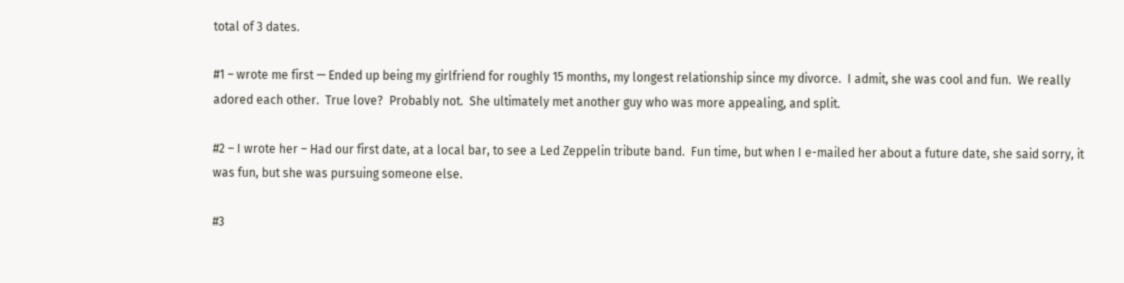total of 3 dates.

#1 – wrote me first — Ended up being my girlfriend for roughly 15 months, my longest relationship since my divorce.  I admit, she was cool and fun.  We really adored each other.  True love?  Probably not.  She ultimately met another guy who was more appealing, and split.

#2 – I wrote her – Had our first date, at a local bar, to see a Led Zeppelin tribute band.  Fun time, but when I e-mailed her about a future date, she said sorry, it was fun, but she was pursuing someone else.

#3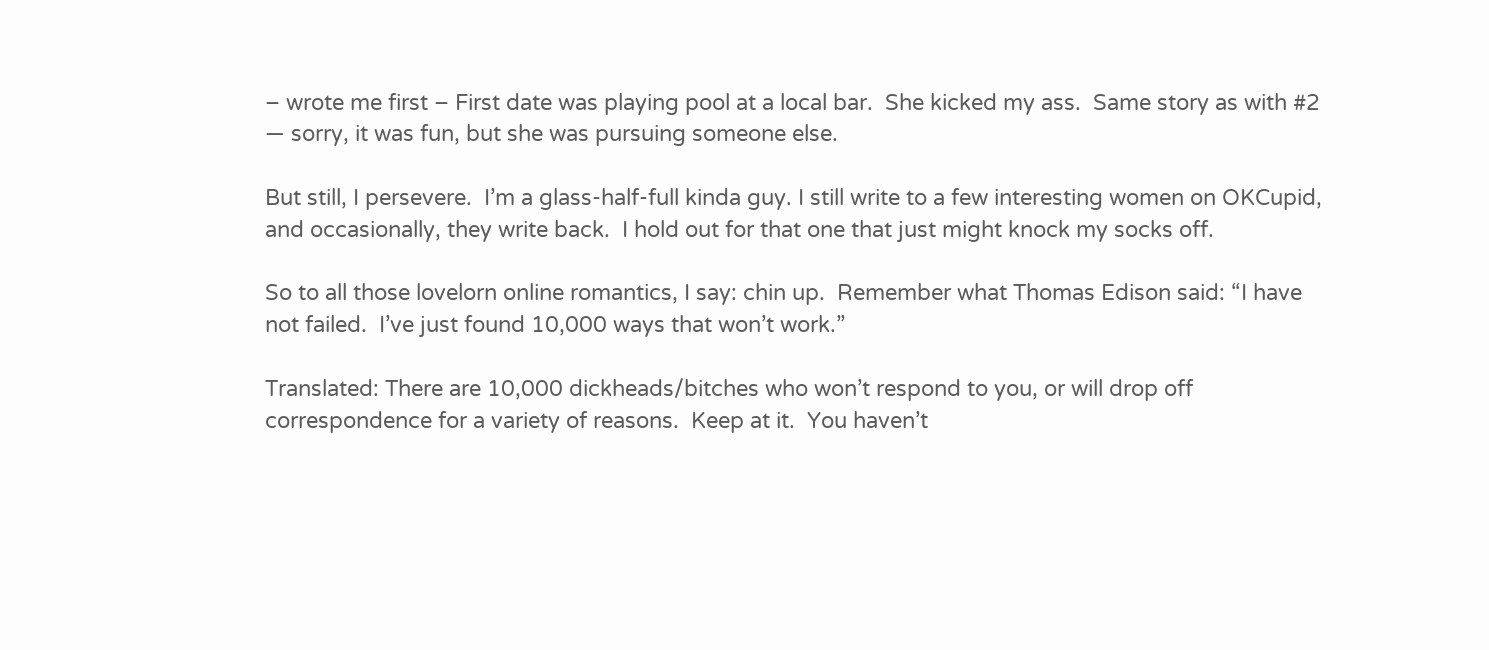– wrote me first – First date was playing pool at a local bar.  She kicked my ass.  Same story as with #2 — sorry, it was fun, but she was pursuing someone else.

But still, I persevere.  I’m a glass-half-full kinda guy. I still write to a few interesting women on OKCupid, and occasionally, they write back.  I hold out for that one that just might knock my socks off.

So to all those lovelorn online romantics, I say: chin up.  Remember what Thomas Edison said: “I have not failed.  I’ve just found 10,000 ways that won’t work.”

Translated: There are 10,000 dickheads/bitches who won’t respond to you, or will drop off correspondence for a variety of reasons.  Keep at it.  You haven’t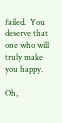failed.  You deserve that one who will truly make you happy.

Oh,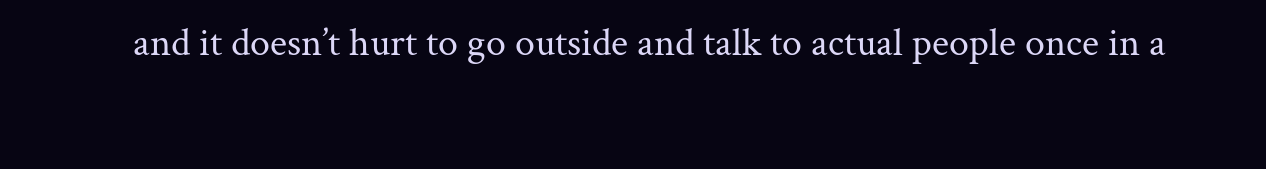and it doesn’t hurt to go outside and talk to actual people once in a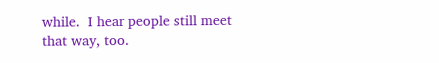while.  I hear people still meet that way, too.